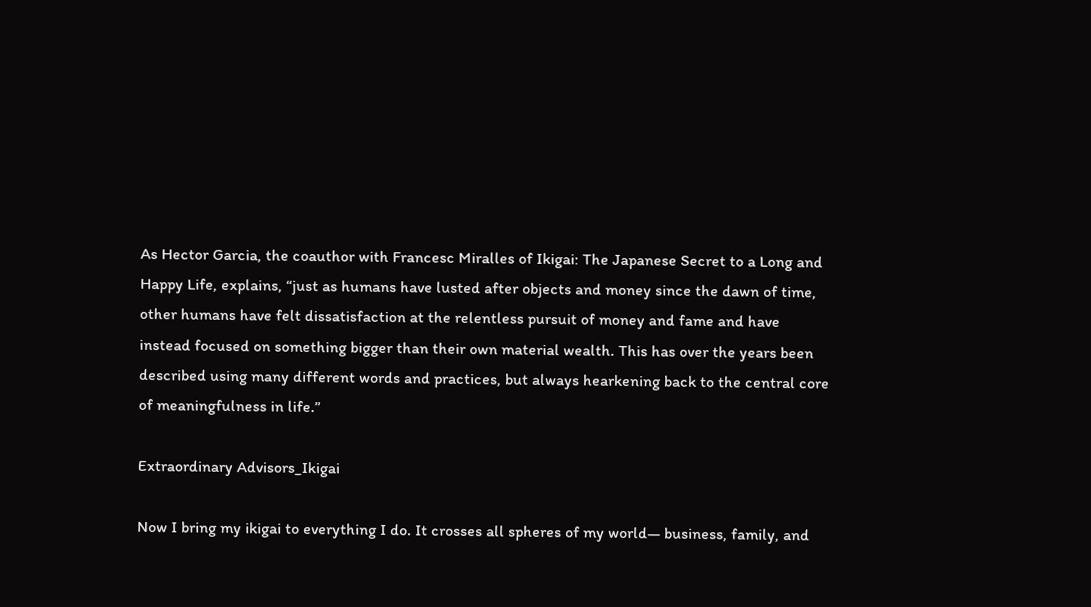As Hector Garcia, the coauthor with Francesc Miralles of Ikigai: The Japanese Secret to a Long and Happy Life, explains, “just as humans have lusted after objects and money since the dawn of time, other humans have felt dissatisfaction at the relentless pursuit of money and fame and have instead focused on something bigger than their own material wealth. This has over the years been described using many different words and practices, but always hearkening back to the central core of meaningfulness in life.”

Extraordinary Advisors_Ikigai

Now I bring my ikigai to everything I do. It crosses all spheres of my world— business, family, and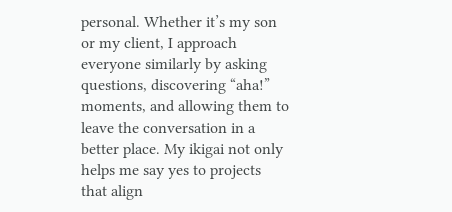personal. Whether it’s my son or my client, I approach everyone similarly by asking questions, discovering “aha!” moments, and allowing them to leave the conversation in a better place. My ikigai not only helps me say yes to projects that align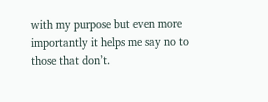with my purpose but even more importantly it helps me say no to those that don’t.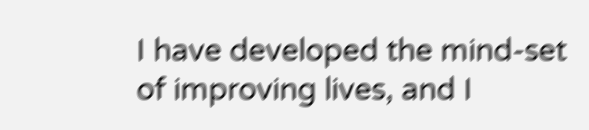I have developed the mind-set of improving lives, and I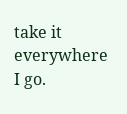take it everywhere I go.